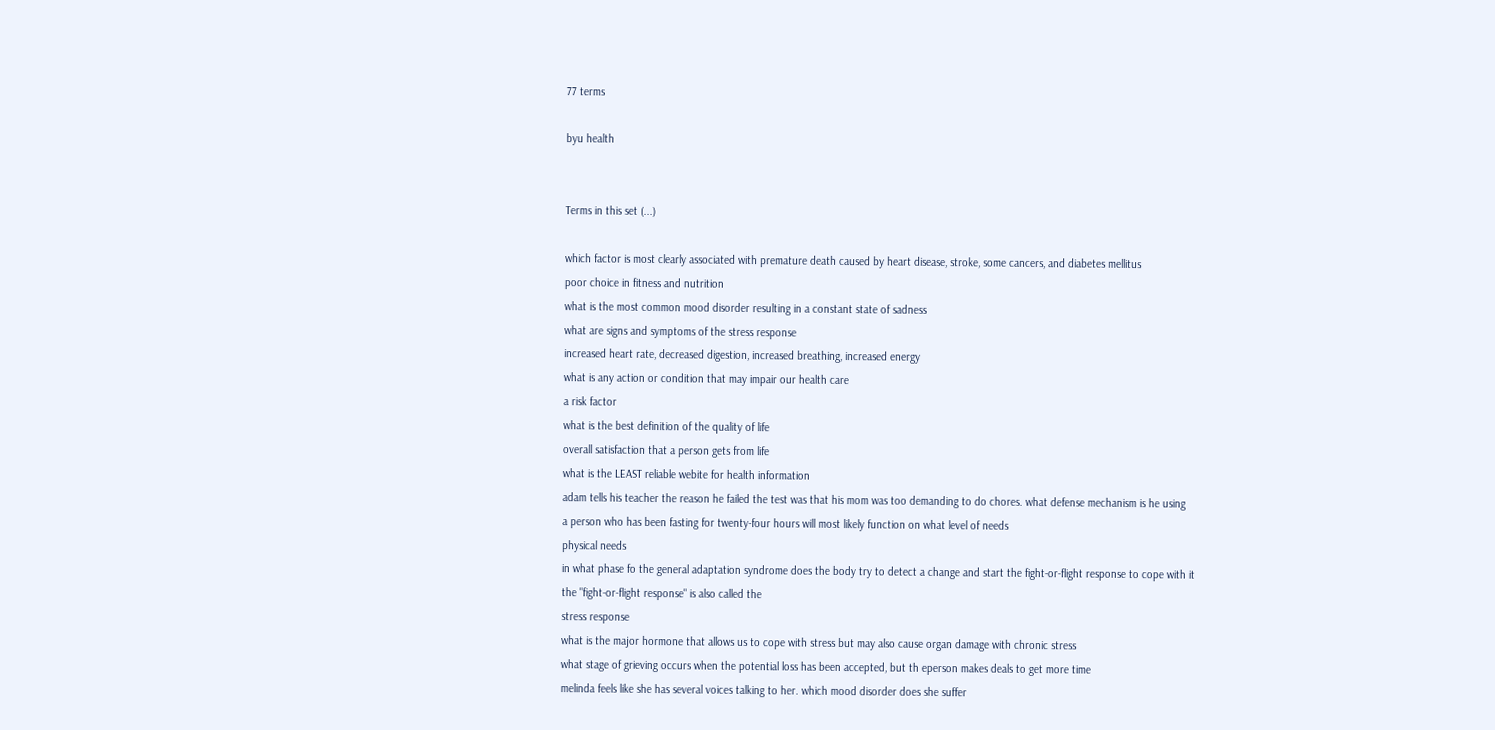77 terms

byu health


Terms in this set (...)

which factor is most clearly associated with premature death caused by heart disease, stroke, some cancers, and diabetes mellitus
poor choice in fitness and nutrition
what is the most common mood disorder resulting in a constant state of sadness
what are signs and symptoms of the stress response
increased heart rate, decreased digestion, increased breathing, increased energy
what is any action or condition that may impair our health care
a risk factor
what is the best definition of the quality of life
overall satisfaction that a person gets from life
what is the LEAST reliable webite for health information
adam tells his teacher the reason he failed the test was that his mom was too demanding to do chores. what defense mechanism is he using
a person who has been fasting for twenty-four hours will most likely function on what level of needs
physical needs
in what phase fo the general adaptation syndrome does the body try to detect a change and start the fight-or-flight response to cope with it
the "fight-or-flight response" is also called the
stress response
what is the major hormone that allows us to cope with stress but may also cause organ damage with chronic stress
what stage of grieving occurs when the potential loss has been accepted, but th eperson makes deals to get more time
melinda feels like she has several voices talking to her. which mood disorder does she suffer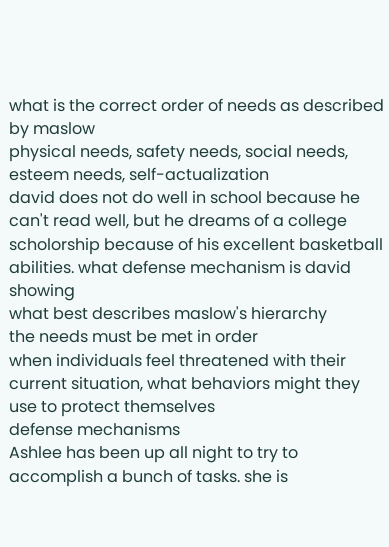what is the correct order of needs as described by maslow
physical needs, safety needs, social needs, esteem needs, self-actualization
david does not do well in school because he can't read well, but he dreams of a college scholorship because of his excellent basketball abilities. what defense mechanism is david showing
what best describes maslow's hierarchy
the needs must be met in order
when individuals feel threatened with their current situation, what behaviors might they use to protect themselves
defense mechanisms
Ashlee has been up all night to try to accomplish a bunch of tasks. she is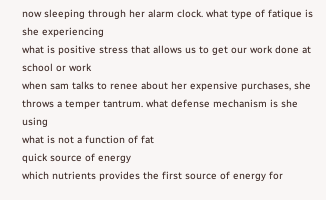now sleeping through her alarm clock. what type of fatique is she experiencing
what is positive stress that allows us to get our work done at school or work
when sam talks to renee about her expensive purchases, she throws a temper tantrum. what defense mechanism is she using
what is not a function of fat
quick source of energy
which nutrients provides the first source of energy for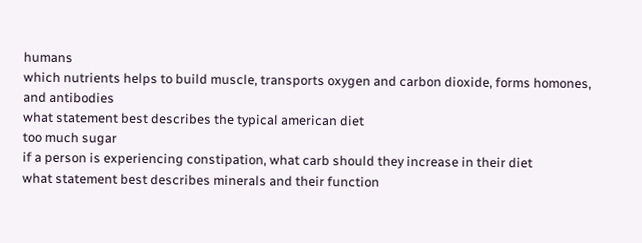humans
which nutrients helps to build muscle, transports oxygen and carbon dioxide, forms homones, and antibodies
what statement best describes the typical american diet
too much sugar
if a person is experiencing constipation, what carb should they increase in their diet
what statement best describes minerals and their function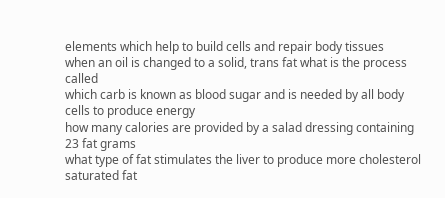elements which help to build cells and repair body tissues
when an oil is changed to a solid, trans fat what is the process called
which carb is known as blood sugar and is needed by all body cells to produce energy
how many calories are provided by a salad dressing containing 23 fat grams
what type of fat stimulates the liver to produce more cholesterol
saturated fat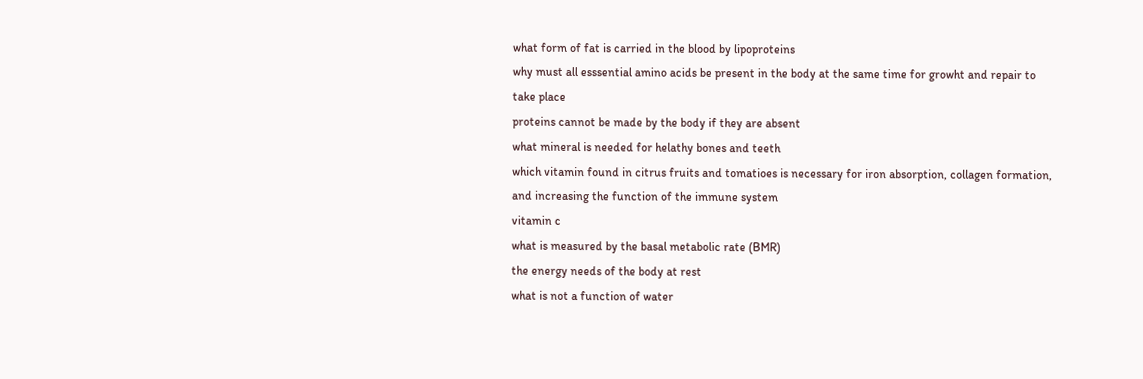what form of fat is carried in the blood by lipoproteins
why must all esssential amino acids be present in the body at the same time for growht and repair to take place
proteins cannot be made by the body if they are absent
what mineral is needed for helathy bones and teeth
which vitamin found in citrus fruits and tomatioes is necessary for iron absorption, collagen formation, and increasing the function of the immune system
vitamin c
what is measured by the basal metabolic rate (BMR)
the energy needs of the body at rest
what is not a function of water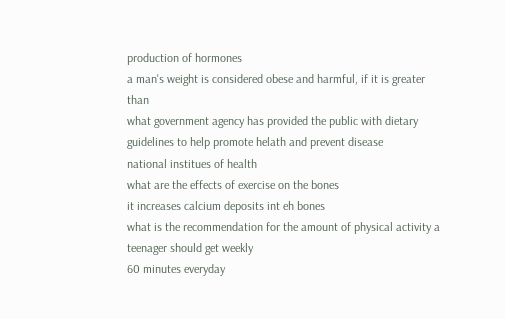production of hormones
a man's weight is considered obese and harmful, if it is greater than
what government agency has provided the public with dietary guidelines to help promote helath and prevent disease
national institues of health
what are the effects of exercise on the bones
it increases calcium deposits int eh bones
what is the recommendation for the amount of physical activity a teenager should get weekly
60 minutes everyday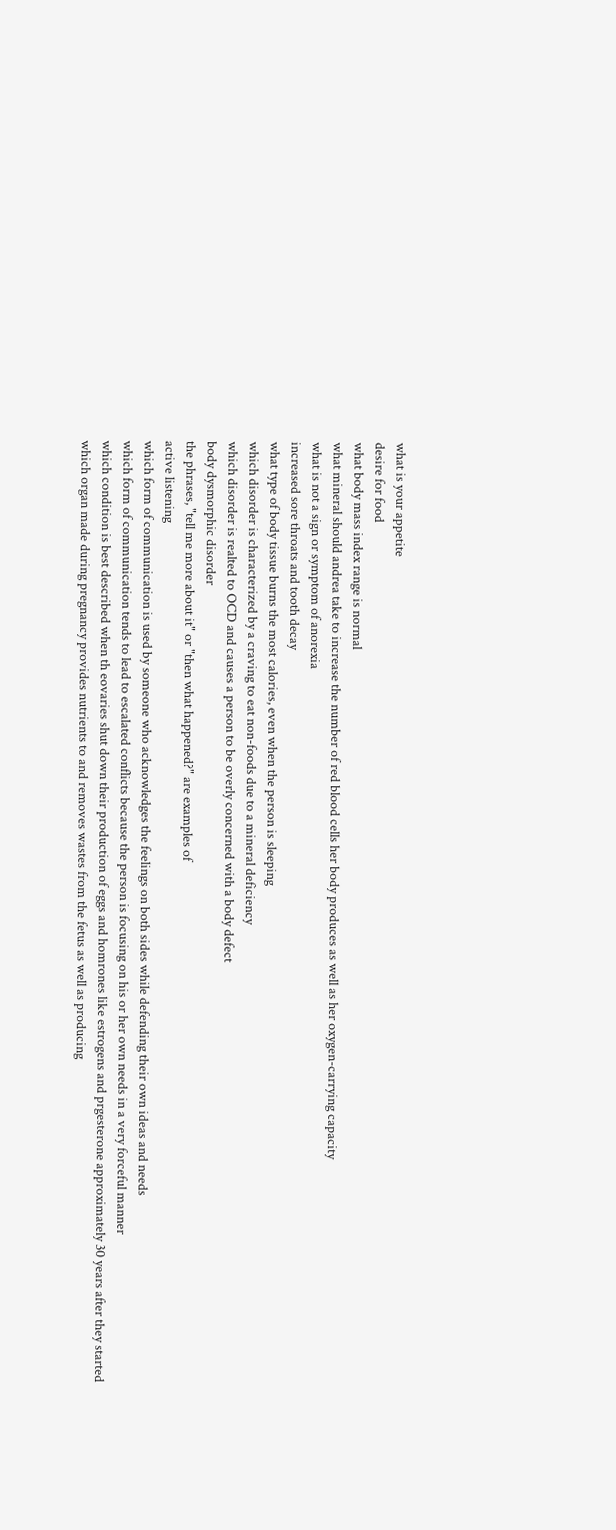what is your appetite
desire for food
what body mass index range is normal
what mineral should andrea take to increase the number of red blood cells her body produces as well as her oxygen-carrying capacity
what is not a sign or symptom of anorexia
increased sore throats and tooth decay
what type of body tissue burns the most calories, even when the person is sleeping
which disorder is characterized by a craving to eat non-foods due to a mineral deficiency
which disorder is realted to OCD and causes a person to be overly concerned with a body defect
body dysmorphic disorder
the phrases, "tell me more about it" or "then what happened?" are examples of
active listening
which form of communication is used by someone who acknowledges the feelings on both sides while defending their own ideas and needs
which form of communication tends to lead to escalated conflicts because the person is focusing on his or her own needs in a very forceful manner
which condition is best described when th eovaries shut down their production of eggs and homrones like estrogens and prgesterone approximately 30 years after they started
which organ made during pregnancy provides nutrients to and removes wastes from the fetus as well as producing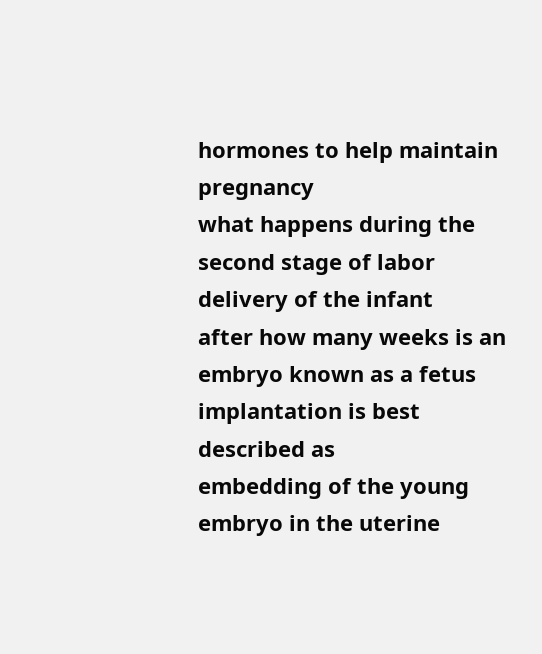hormones to help maintain pregnancy
what happens during the second stage of labor
delivery of the infant
after how many weeks is an embryo known as a fetus
implantation is best described as
embedding of the young embryo in the uterine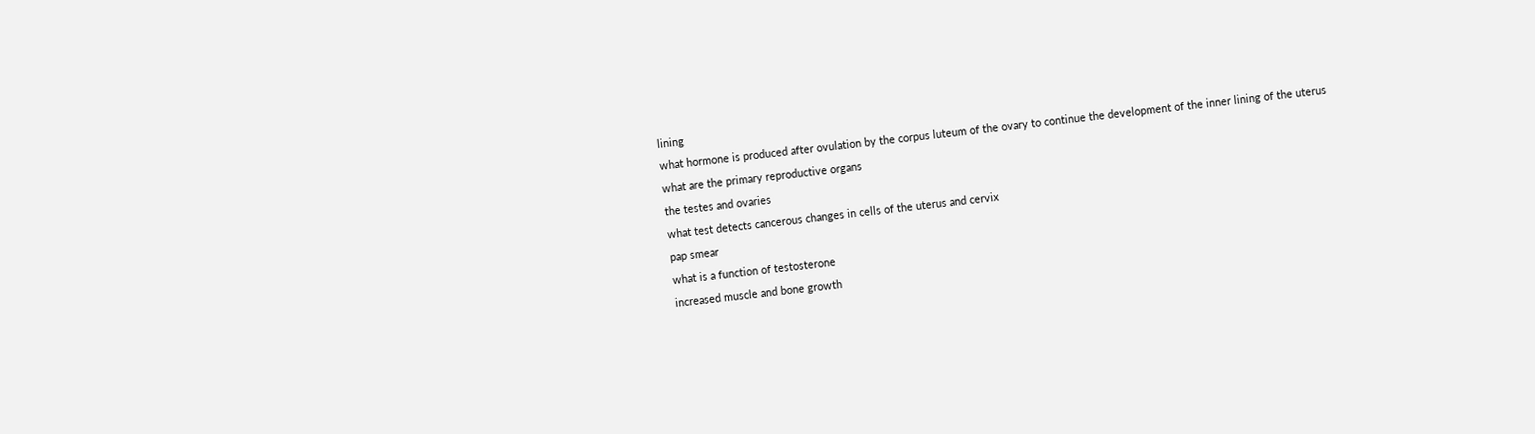lining
what hormone is produced after ovulation by the corpus luteum of the ovary to continue the development of the inner lining of the uterus
what are the primary reproductive organs
the testes and ovaries
what test detects cancerous changes in cells of the uterus and cervix
pap smear
what is a function of testosterone
increased muscle and bone growth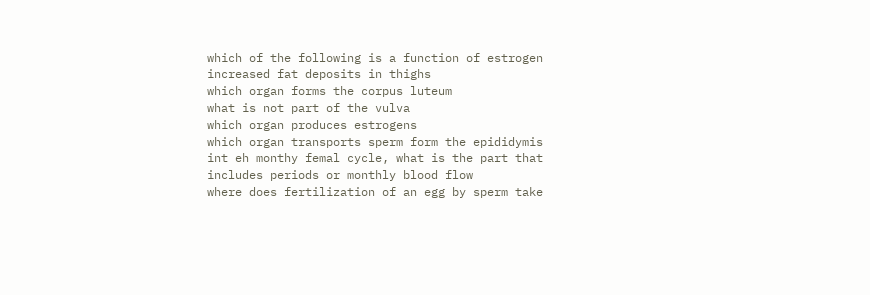which of the following is a function of estrogen
increased fat deposits in thighs
which organ forms the corpus luteum
what is not part of the vulva
which organ produces estrogens
which organ transports sperm form the epididymis
int eh monthy femal cycle, what is the part that includes periods or monthly blood flow
where does fertilization of an egg by sperm take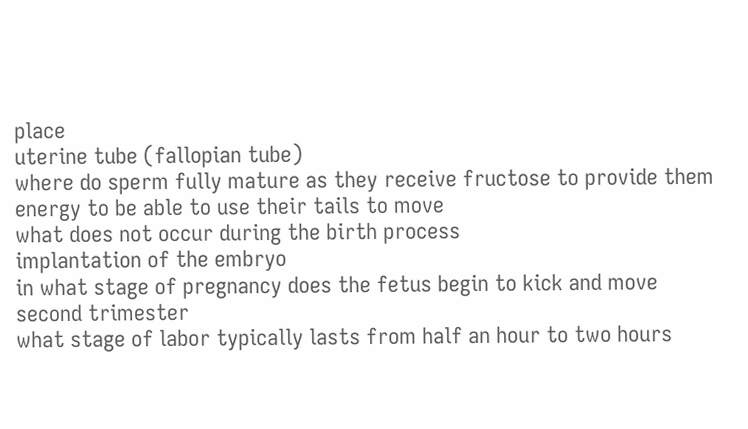place
uterine tube (fallopian tube)
where do sperm fully mature as they receive fructose to provide them energy to be able to use their tails to move
what does not occur during the birth process
implantation of the embryo
in what stage of pregnancy does the fetus begin to kick and move
second trimester
what stage of labor typically lasts from half an hour to two hours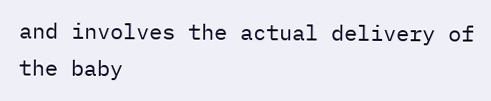and involves the actual delivery of the baby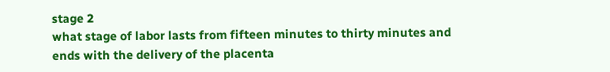stage 2
what stage of labor lasts from fifteen minutes to thirty minutes and ends with the delivery of the placenta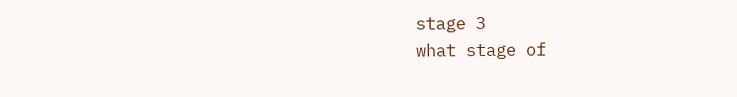stage 3
what stage of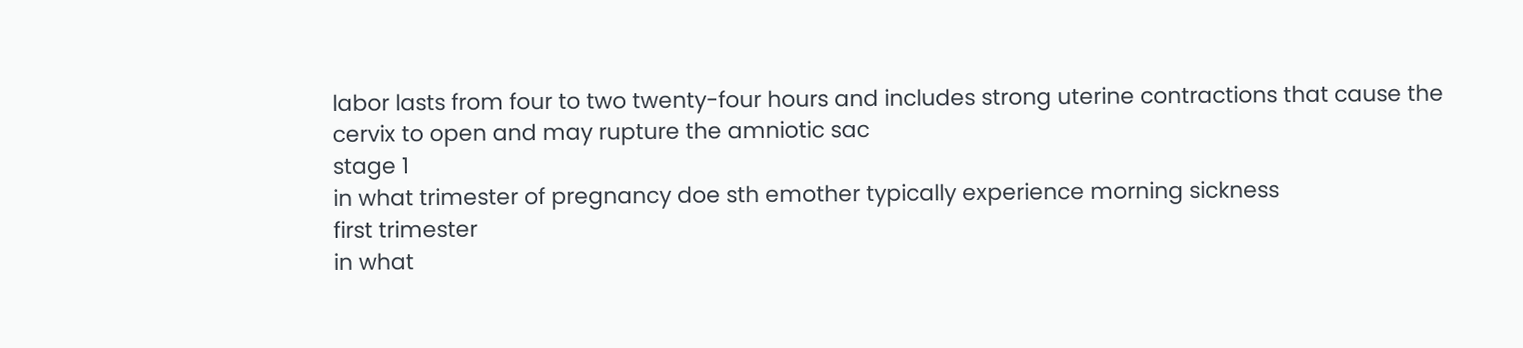labor lasts from four to two twenty-four hours and includes strong uterine contractions that cause the cervix to open and may rupture the amniotic sac
stage 1
in what trimester of pregnancy doe sth emother typically experience morning sickness
first trimester
in what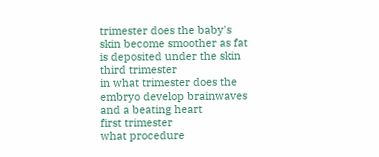trimester does the baby's skin become smoother as fat is deposited under the skin
third trimester
in what trimester does the embryo develop brainwaves and a beating heart
first trimester
what procedure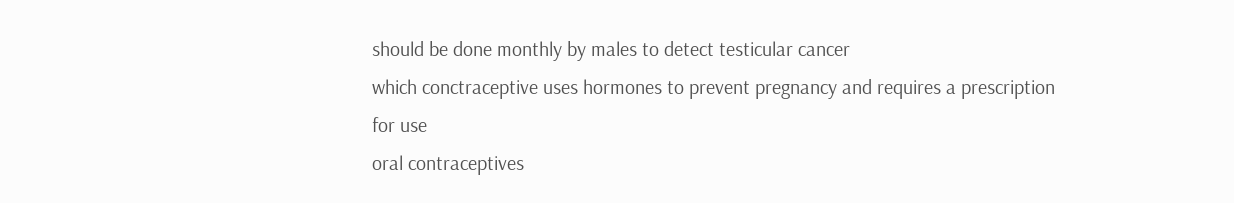should be done monthly by males to detect testicular cancer
which conctraceptive uses hormones to prevent pregnancy and requires a prescription for use
oral contraceptives